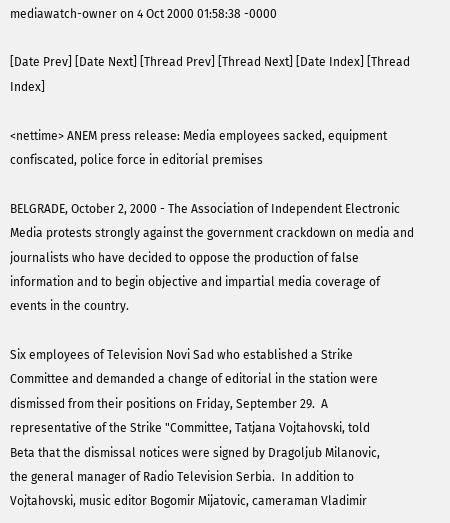mediawatch-owner on 4 Oct 2000 01:58:38 -0000

[Date Prev] [Date Next] [Thread Prev] [Thread Next] [Date Index] [Thread Index]

<nettime> ANEM press release: Media employees sacked, equipment confiscated, police force in editorial premises

BELGRADE, October 2, 2000 - The Association of Independent Electronic
Media protests strongly against the government crackdown on media and
journalists who have decided to oppose the production of false
information and to begin objective and impartial media coverage of
events in the country.

Six employees of Television Novi Sad who established a Strike
Committee and demanded a change of editorial in the station were
dismissed from their positions on Friday, September 29.  A
representative of the Strike "Committee, Tatjana Vojtahovski, told
Beta that the dismissal notices were signed by Dragoljub Milanovic,
the general manager of Radio Television Serbia.  In addition to
Vojtahovski, music editor Bogomir Mijatovic, cameraman Vladimir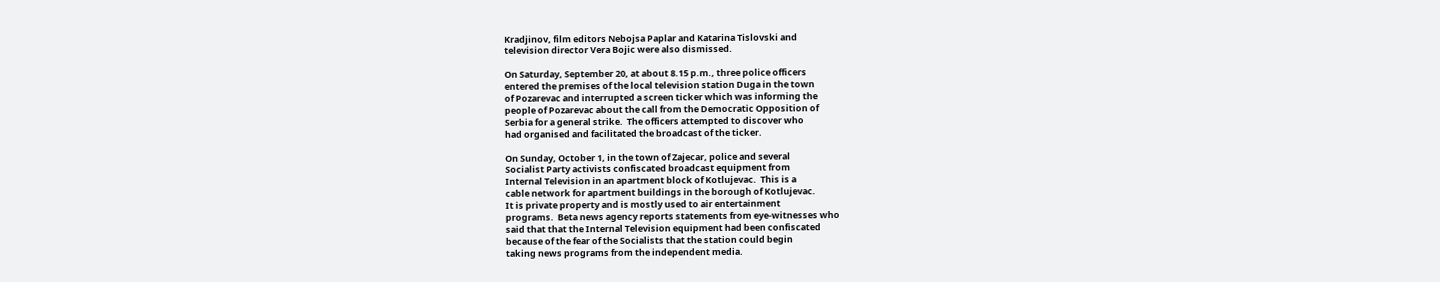Kradjinov, film editors Nebojsa Paplar and Katarina Tislovski and
television director Vera Bojic were also dismissed.

On Saturday, September 20, at about 8.15 p.m., three police officers
entered the premises of the local television station Duga in the town
of Pozarevac and interrupted a screen ticker which was informing the
people of Pozarevac about the call from the Democratic Opposition of
Serbia for a general strike.  The officers attempted to discover who
had organised and facilitated the broadcast of the ticker.

On Sunday, October 1, in the town of Zajecar, police and several
Socialist Party activists confiscated broadcast equipment from
Internal Television in an apartment block of Kotlujevac.  This is a
cable network for apartment buildings in the borough of Kotlujevac.
It is private property and is mostly used to air entertainment
programs.  Beta news agency reports statements from eye-witnesses who
said that that the Internal Television equipment had been confiscated
because of the fear of the Socialists that the station could begin
taking news programs from the independent media.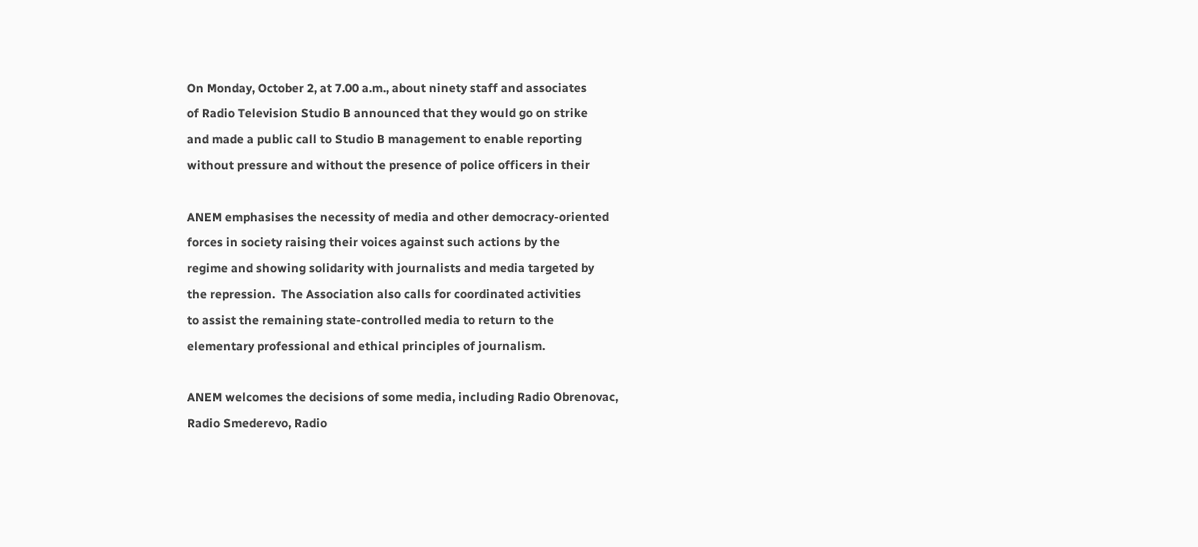On Monday, October 2, at 7.00 a.m., about ninety staff and associates
of Radio Television Studio B announced that they would go on strike
and made a public call to Studio B management to enable reporting
without pressure and without the presence of police officers in their

ANEM emphasises the necessity of media and other democracy-oriented
forces in society raising their voices against such actions by the
regime and showing solidarity with journalists and media targeted by
the repression.  The Association also calls for coordinated activities
to assist the remaining state-controlled media to return to the
elementary professional and ethical principles of journalism.

ANEM welcomes the decisions of some media, including Radio Obrenovac,
Radio Smederevo, Radio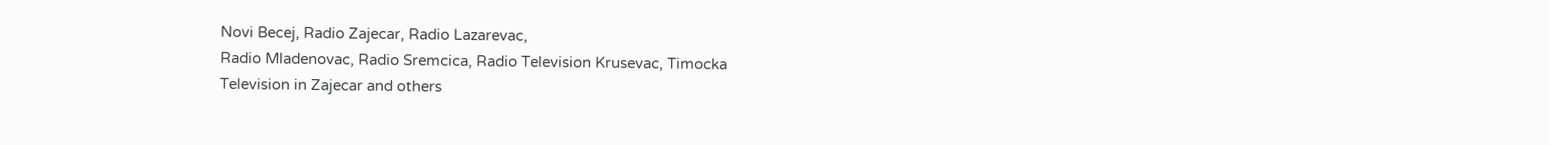Novi Becej, Radio Zajecar, Radio Lazarevac,
Radio Mladenovac, Radio Sremcica, Radio Television Krusevac, Timocka
Television in Zajecar and others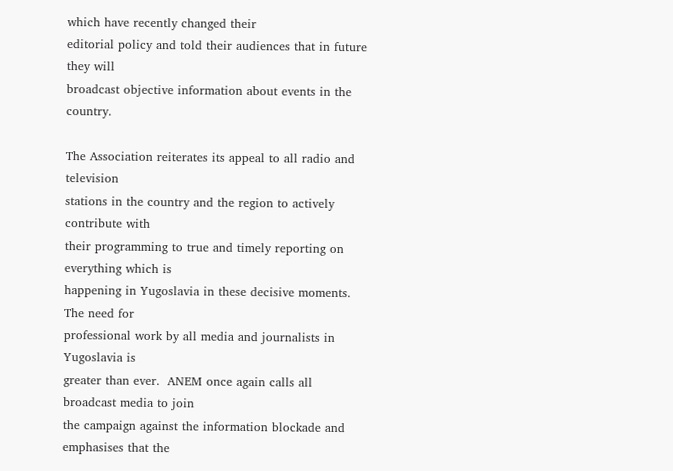which have recently changed their
editorial policy and told their audiences that in future they will
broadcast objective information about events in the country.

The Association reiterates its appeal to all radio and television
stations in the country and the region to actively contribute with
their programming to true and timely reporting on everything which is
happening in Yugoslavia in these decisive moments.  The need for
professional work by all media and journalists in Yugoslavia is
greater than ever.  ANEM once again calls all broadcast media to join
the campaign against the information blockade and emphasises that the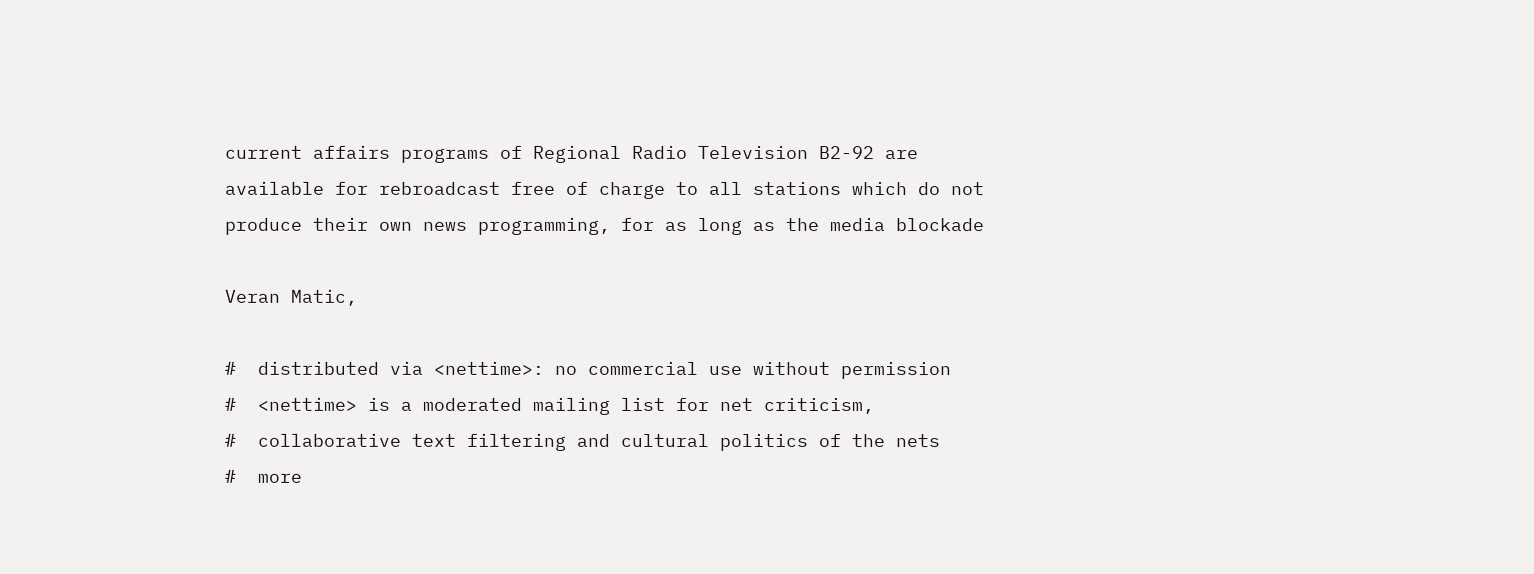current affairs programs of Regional Radio Television B2-92 are
available for rebroadcast free of charge to all stations which do not
produce their own news programming, for as long as the media blockade

Veran Matic,

#  distributed via <nettime>: no commercial use without permission
#  <nettime> is a moderated mailing list for net criticism,
#  collaborative text filtering and cultural politics of the nets
#  more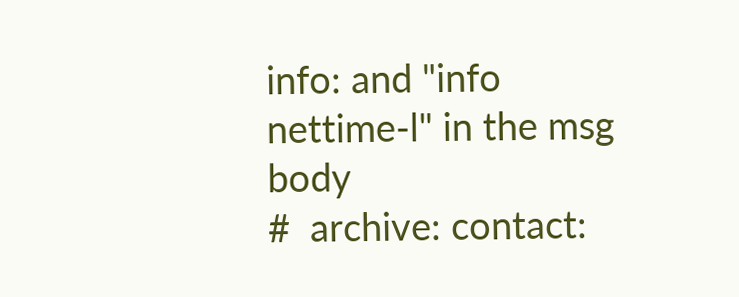info: and "info nettime-l" in the msg body
#  archive: contact: